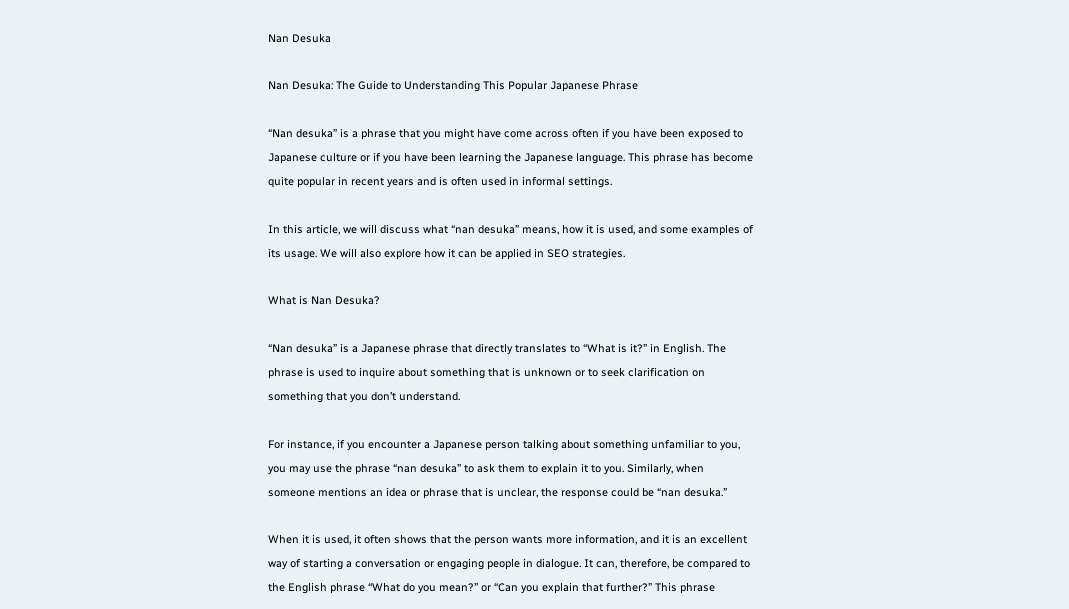Nan Desuka

Nan Desuka: The Guide to Understanding This Popular Japanese Phrase

“Nan desuka” is a phrase that you might have come across often if you have been exposed to Japanese culture or if you have been learning the Japanese language. This phrase has become quite popular in recent years and is often used in informal settings.

In this article, we will discuss what “nan desuka” means, how it is used, and some examples of its usage. We will also explore how it can be applied in SEO strategies.

What is Nan Desuka?

“Nan desuka” is a Japanese phrase that directly translates to “What is it?” in English. The phrase is used to inquire about something that is unknown or to seek clarification on something that you don’t understand.

For instance, if you encounter a Japanese person talking about something unfamiliar to you, you may use the phrase “nan desuka” to ask them to explain it to you. Similarly, when someone mentions an idea or phrase that is unclear, the response could be “nan desuka.”

When it is used, it often shows that the person wants more information, and it is an excellent way of starting a conversation or engaging people in dialogue. It can, therefore, be compared to the English phrase “What do you mean?” or “Can you explain that further?” This phrase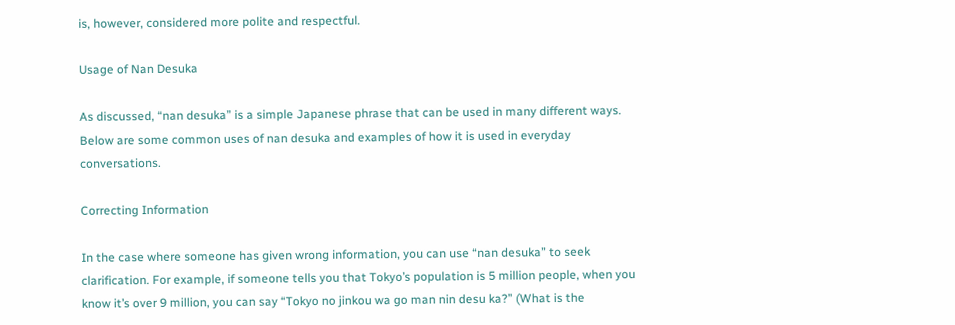is, however, considered more polite and respectful.

Usage of Nan Desuka

As discussed, “nan desuka” is a simple Japanese phrase that can be used in many different ways. Below are some common uses of nan desuka and examples of how it is used in everyday conversations.

Correcting Information

In the case where someone has given wrong information, you can use “nan desuka” to seek clarification. For example, if someone tells you that Tokyo’s population is 5 million people, when you know it’s over 9 million, you can say “Tokyo no jinkou wa go man nin desu ka?” (What is the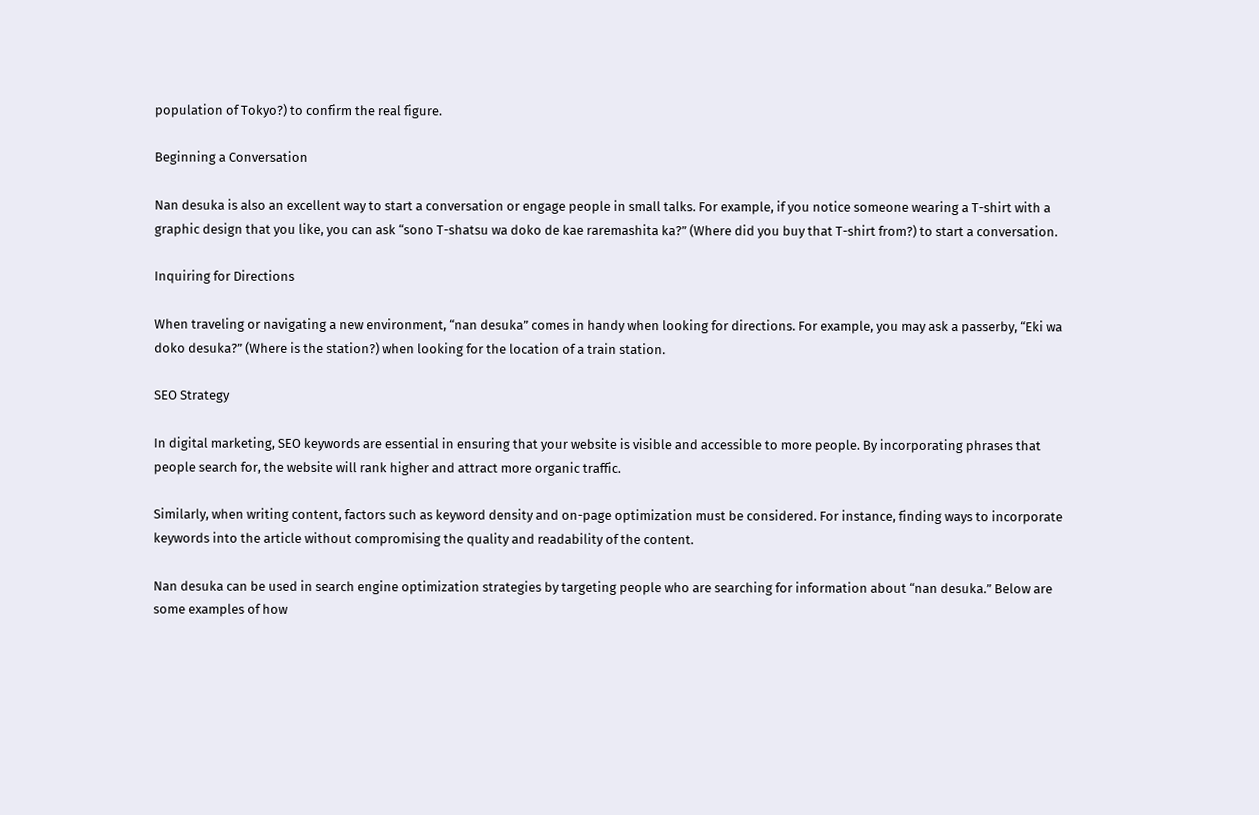population of Tokyo?) to confirm the real figure.

Beginning a Conversation

Nan desuka is also an excellent way to start a conversation or engage people in small talks. For example, if you notice someone wearing a T-shirt with a graphic design that you like, you can ask “sono T-shatsu wa doko de kae raremashita ka?” (Where did you buy that T-shirt from?) to start a conversation.

Inquiring for Directions

When traveling or navigating a new environment, “nan desuka” comes in handy when looking for directions. For example, you may ask a passerby, “Eki wa doko desuka?” (Where is the station?) when looking for the location of a train station.

SEO Strategy

In digital marketing, SEO keywords are essential in ensuring that your website is visible and accessible to more people. By incorporating phrases that people search for, the website will rank higher and attract more organic traffic.

Similarly, when writing content, factors such as keyword density and on-page optimization must be considered. For instance, finding ways to incorporate keywords into the article without compromising the quality and readability of the content.

Nan desuka can be used in search engine optimization strategies by targeting people who are searching for information about “nan desuka.” Below are some examples of how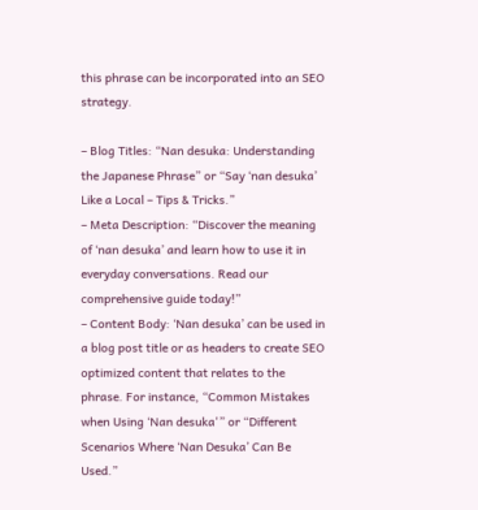this phrase can be incorporated into an SEO strategy.

– Blog Titles: “Nan desuka: Understanding the Japanese Phrase” or “Say ‘nan desuka’ Like a Local – Tips & Tricks.”
– Meta Description: “Discover the meaning of ‘nan desuka’ and learn how to use it in everyday conversations. Read our comprehensive guide today!”
– Content Body: ‘Nan desuka’ can be used in a blog post title or as headers to create SEO optimized content that relates to the phrase. For instance, “Common Mistakes when Using ‘Nan desuka'” or “Different Scenarios Where ‘Nan Desuka’ Can Be Used.”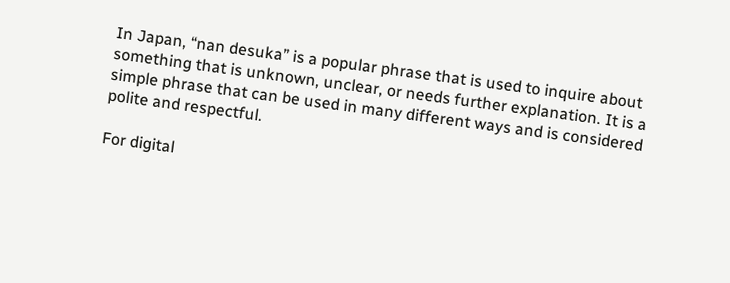In Japan, “nan desuka” is a popular phrase that is used to inquire about something that is unknown, unclear, or needs further explanation. It is a simple phrase that can be used in many different ways and is considered polite and respectful.

For digital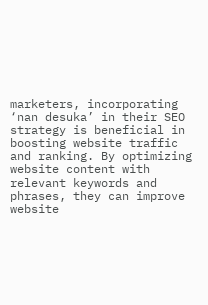marketers, incorporating ‘nan desuka’ in their SEO strategy is beneficial in boosting website traffic and ranking. By optimizing website content with relevant keywords and phrases, they can improve website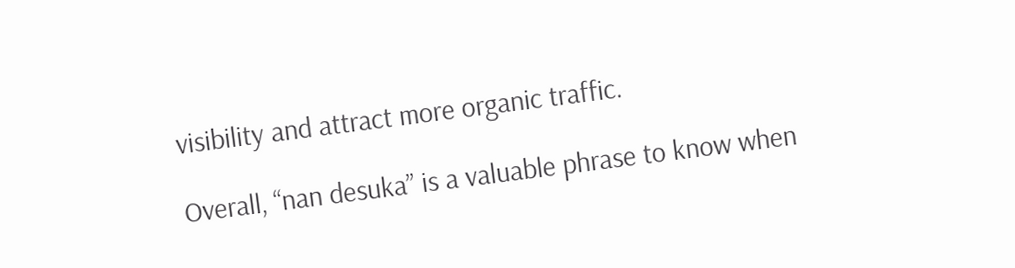visibility and attract more organic traffic.

Overall, “nan desuka” is a valuable phrase to know when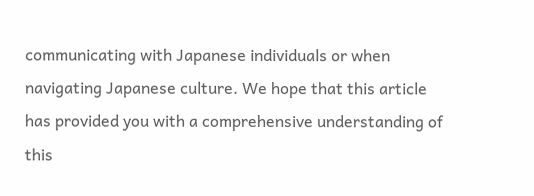communicating with Japanese individuals or when navigating Japanese culture. We hope that this article has provided you with a comprehensive understanding of this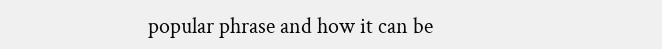popular phrase and how it can be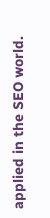applied in the SEO world.